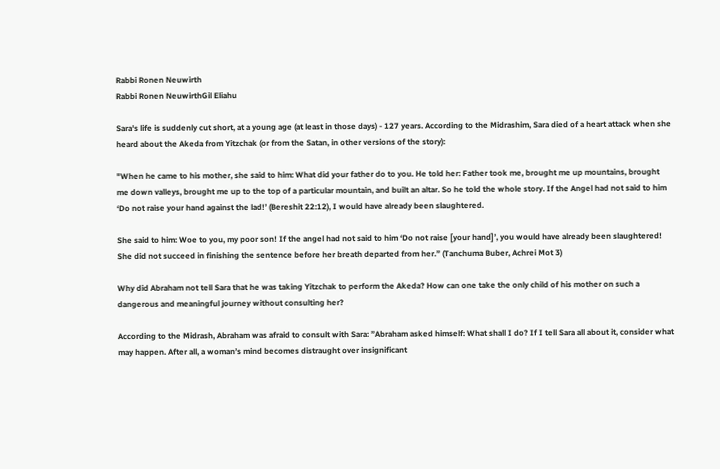Rabbi Ronen Neuwirth
Rabbi Ronen NeuwirthGil Eliahu

Sara's life is suddenly cut short, at a young age (at least in those days) - 127 years. According to the Midrashim, Sara died of a heart attack when she heard about the Akeda from Yitzchak (or from the Satan, in other versions of the story):

"When he came to his mother, she said to him: What did your father do to you. He told her: Father took me, brought me up mountains, brought me down valleys, brought me up to the top of a particular mountain, and built an altar. So he told the whole story. If the Angel had not said to him ‘Do not raise your hand against the lad!’ (Bereshit 22:12), I would have already been slaughtered.

She said to him: Woe to you, my poor son! If the angel had not said to him ‘Do not raise [your hand]’, you would have already been slaughtered! She did not succeed in finishing the sentence before her breath departed from her.” (Tanchuma Buber, Achrei Mot 3)

Why did Abraham not tell Sara that he was taking Yitzchak to perform the Akeda? How can one take the only child of his mother on such a dangerous and meaningful journey without consulting her?

According to the Midrash, Abraham was afraid to consult with Sara: ”Abraham asked himself: What shall I do? If I tell Sara all about it, consider what may happen. After all, a woman’s mind becomes distraught over insignificant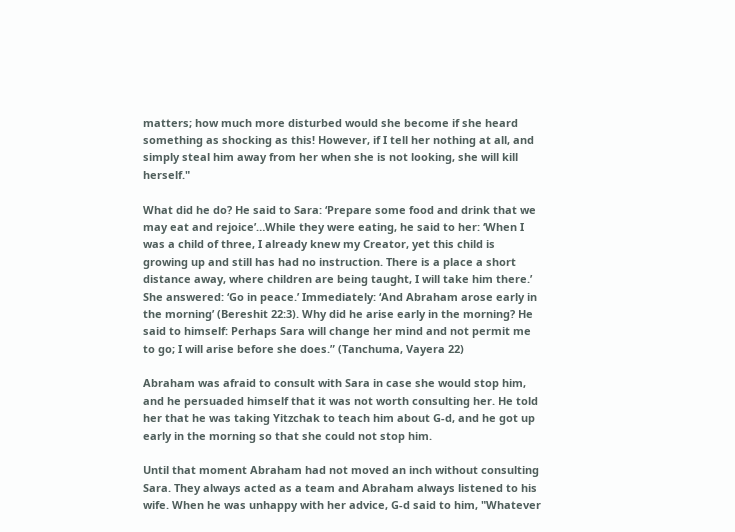matters; how much more disturbed would she become if she heard something as shocking as this! However, if I tell her nothing at all, and simply steal him away from her when she is not looking, she will kill herself."

What did he do? He said to Sara: ‘Prepare some food and drink that we may eat and rejoice’…While they were eating, he said to her: ‘When I was a child of three, I already knew my Creator, yet this child is growing up and still has had no instruction. There is a place a short distance away, where children are being taught, I will take him there.’ She answered: ‘Go in peace.’ Immediately: ‘And Abraham arose early in the morning’ (Bereshit 22:3). Why did he arise early in the morning? He said to himself: Perhaps Sara will change her mind and not permit me to go; I will arise before she does.” (Tanchuma, Vayera 22)

Abraham was afraid to consult with Sara in case she would stop him, and he persuaded himself that it was not worth consulting her. He told her that he was taking Yitzchak to teach him about G-d, and he got up early in the morning so that she could not stop him.

Until that moment Abraham had not moved an inch without consulting Sara. They always acted as a team and Abraham always listened to his wife. When he was unhappy with her advice, G-d said to him, "Whatever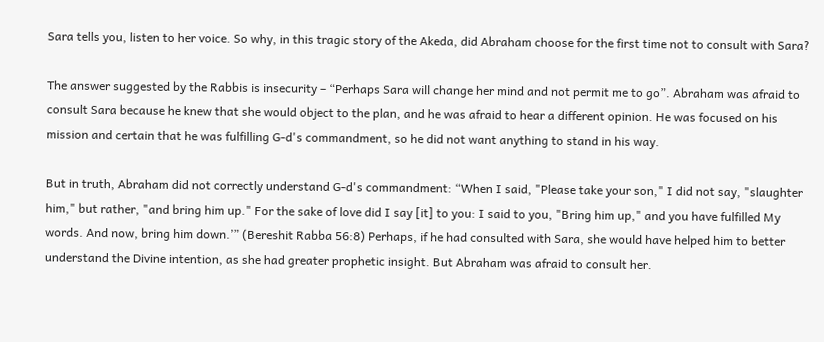Sara tells you, listen to her voice. So why, in this tragic story of the Akeda, did Abraham choose for the first time not to consult with Sara?

The answer suggested by the Rabbis is insecurity – “Perhaps Sara will change her mind and not permit me to go”. Abraham was afraid to consult Sara because he knew that she would object to the plan, and he was afraid to hear a different opinion. He was focused on his mission and certain that he was fulfilling G-d's commandment, so he did not want anything to stand in his way.

But in truth, Abraham did not correctly understand G-d's commandment: “When I said, "Please take your son," I did not say, "slaughter him," but rather, "and bring him up." For the sake of love did I say [it] to you: I said to you, "Bring him up," and you have fulfilled My words. And now, bring him down.’” (Bereshit Rabba 56:8) Perhaps, if he had consulted with Sara, she would have helped him to better understand the Divine intention, as she had greater prophetic insight. But Abraham was afraid to consult her.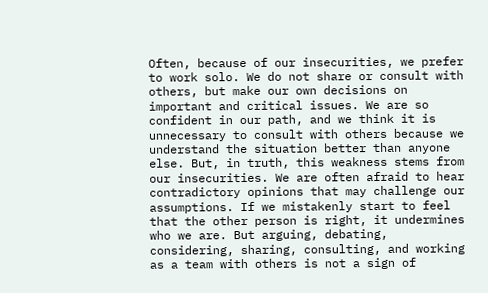Often, because of our insecurities, we prefer to work solo. We do not share or consult with others, but make our own decisions on important and critical issues. We are so confident in our path, and we think it is unnecessary to consult with others because we understand the situation better than anyone else. But, in truth, this weakness stems from our insecurities. We are often afraid to hear contradictory opinions that may challenge our assumptions. If we mistakenly start to feel that the other person is right, it undermines who we are. But arguing, debating, considering, sharing, consulting, and working as a team with others is not a sign of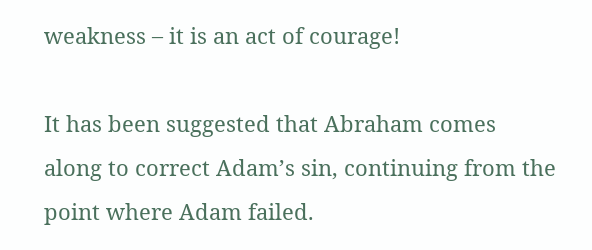weakness – it is an act of courage!

It has been suggested that Abraham comes along to correct Adam’s sin, continuing from the point where Adam failed.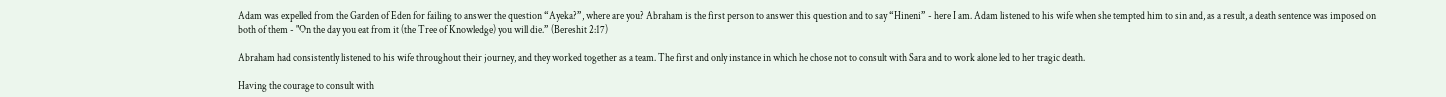Adam was expelled from the Garden of Eden for failing to answer the question “Ayeka?”, where are you? Abraham is the first person to answer this question and to say “Hineni” - here I am. Adam listened to his wife when she tempted him to sin and, as a result, a death sentence was imposed on both of them - "On the day you eat from it (the Tree of Knowledge) you will die.” (Bereshit 2:17)

Abraham had consistently listened to his wife throughout their journey, and they worked together as a team. The first and only instance in which he chose not to consult with Sara and to work alone led to her tragic death.

Having the courage to consult with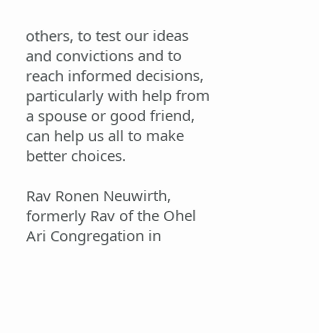others, to test our ideas and convictions and to reach informed decisions, particularly with help from a spouse or good friend, can help us all to make better choices.

Rav Ronen Neuwirth, formerly Rav of the Ohel Ari Congregation in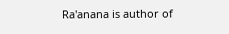Ra'anana is author of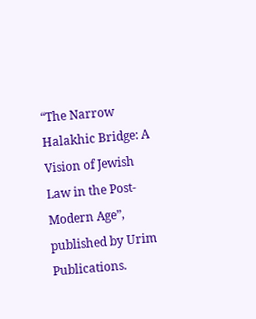“The Narrow Halakhic Bridge: A Vision of Jewish Law in the Post-Modern Age”, published by Urim Publications.